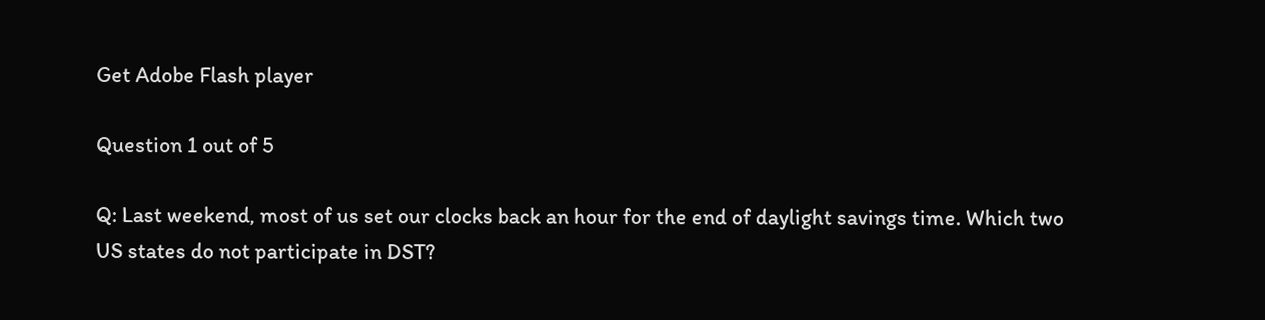Get Adobe Flash player

Question 1 out of 5

Q: Last weekend, most of us set our clocks back an hour for the end of daylight savings time. Which two US states do not participate in DST?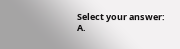Select your answer:
A.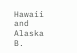Hawaii and Alaska
B.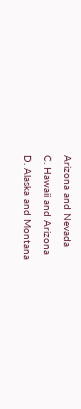Arizona and Nevada
C. Hawaii and Arizona
D. Alaska and Montana